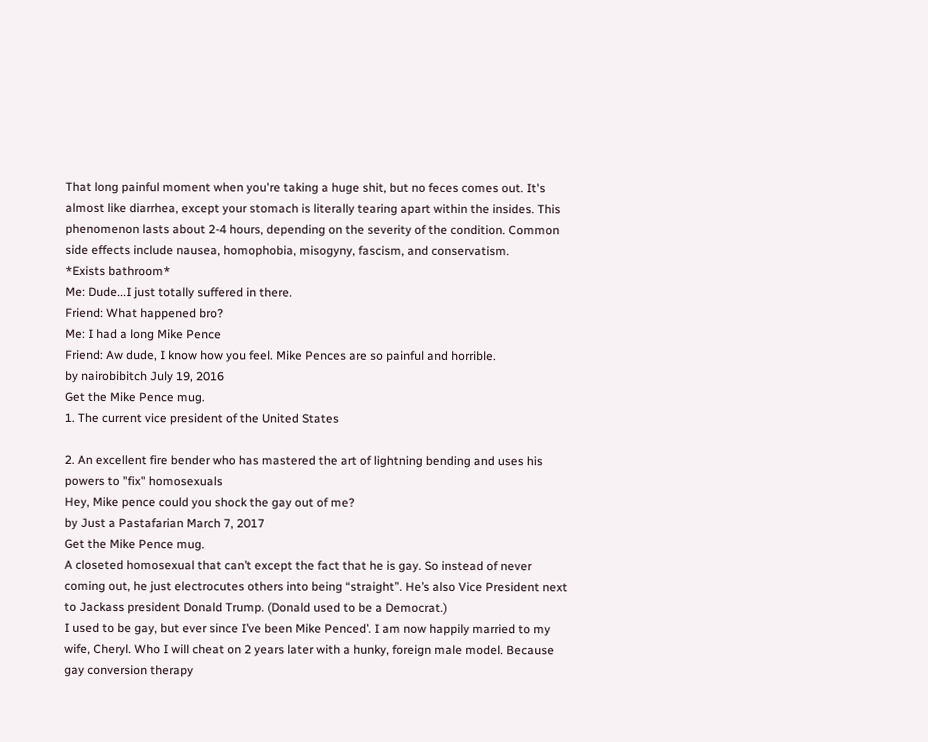That long painful moment when you're taking a huge shit, but no feces comes out. It's almost like diarrhea, except your stomach is literally tearing apart within the insides. This phenomenon lasts about 2-4 hours, depending on the severity of the condition. Common side effects include nausea, homophobia, misogyny, fascism, and conservatism.
*Exists bathroom*
Me: Dude...I just totally suffered in there.
Friend: What happened bro?
Me: I had a long Mike Pence
Friend: Aw dude, I know how you feel. Mike Pences are so painful and horrible.
by nairobibitch July 19, 2016
Get the Mike Pence mug.
1. The current vice president of the United States

2. An excellent fire bender who has mastered the art of lightning bending and uses his powers to "fix" homosexuals
Hey, Mike pence could you shock the gay out of me?
by Just a Pastafarian March 7, 2017
Get the Mike Pence mug.
A closeted homosexual that can’t except the fact that he is gay. So instead of never coming out, he just electrocutes others into being “straight”. He’s also Vice President next to Jackass president Donald Trump. (Donald used to be a Democrat.)
I used to be gay, but ever since I’ve been Mike Penced’. I am now happily married to my wife, Cheryl. Who I will cheat on 2 years later with a hunky, foreign male model. Because gay conversion therapy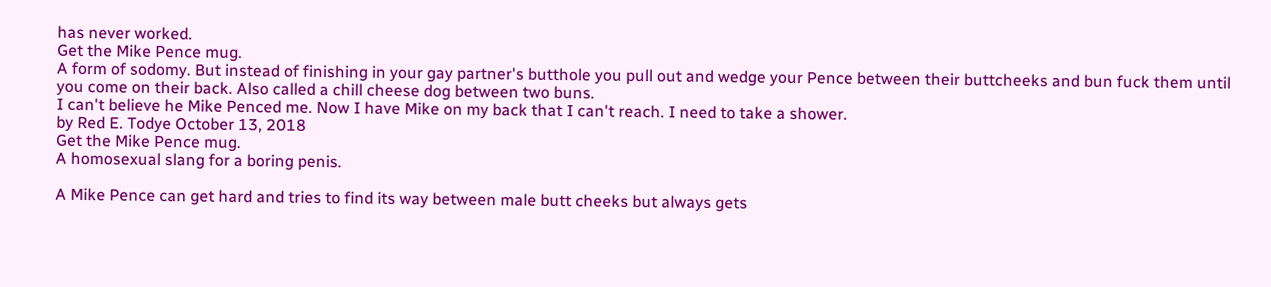has never worked.
Get the Mike Pence mug.
A form of sodomy. But instead of finishing in your gay partner's butthole you pull out and wedge your Pence between their buttcheeks and bun fuck them until you come on their back. Also called a chill cheese dog between two buns.
I can't believe he Mike Penced me. Now I have Mike on my back that I can't reach. I need to take a shower.
by Red E. Todye October 13, 2018
Get the Mike Pence mug.
A homosexual slang for a boring penis.

A Mike Pence can get hard and tries to find its way between male butt cheeks but always gets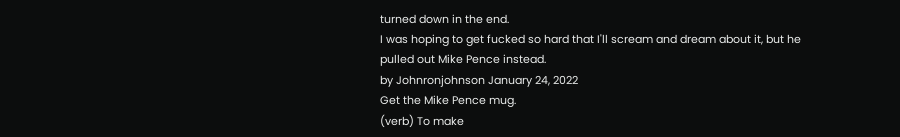turned down in the end.
I was hoping to get fucked so hard that I'll scream and dream about it, but he pulled out Mike Pence instead.
by Johnronjohnson January 24, 2022
Get the Mike Pence mug.
(verb) To make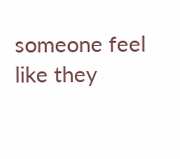someone feel like they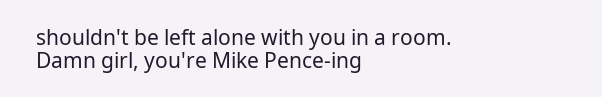shouldn't be left alone with you in a room.
Damn girl, you're Mike Pence-ing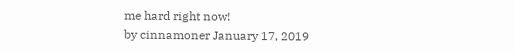me hard right now!
by cinnamoner January 17, 2019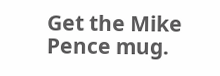Get the Mike Pence mug.